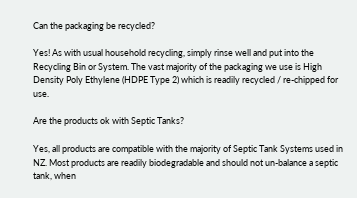Can the packaging be recycled?

Yes! As with usual household recycling, simply rinse well and put into the Recycling Bin or System. The vast majority of the packaging we use is High Density Poly Ethylene (HDPE Type 2) which is readily recycled / re-chipped for use.

Are the products ok with Septic Tanks?

Yes, all products are compatible with the majority of Septic Tank Systems used in NZ. Most products are readily biodegradable and should not un-balance a septic tank, when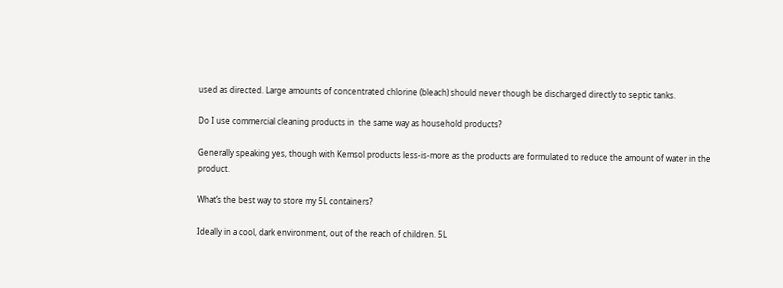used as directed. Large amounts of concentrated chlorine (bleach) should never though be discharged directly to septic tanks.

Do I use commercial cleaning products in  the same way as household products?

Generally speaking yes, though with Kemsol products less-is-more as the products are formulated to reduce the amount of water in the product.

What’s the best way to store my 5L containers?

Ideally in a cool, dark environment, out of the reach of children. 5L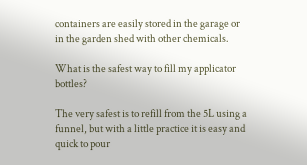containers are easily stored in the garage or in the garden shed with other chemicals.

What is the safest way to fill my applicator bottles?

The very safest is to refill from the 5L using a funnel, but with a little practice it is easy and quick to pour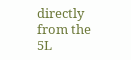directly from the 5L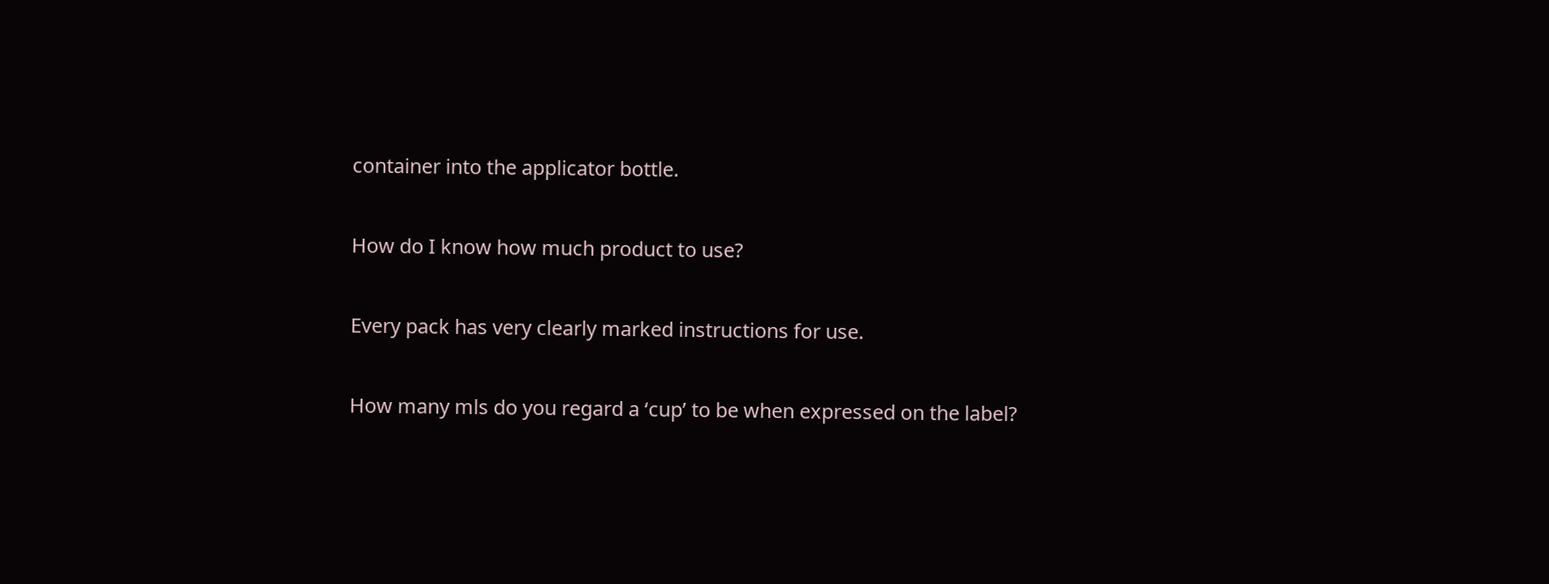container into the applicator bottle.

How do I know how much product to use?

Every pack has very clearly marked instructions for use.

How many mls do you regard a ‘cup’ to be when expressed on the label?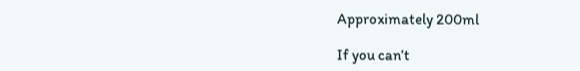Approximately 200ml

If you can’t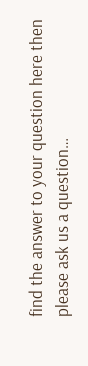find the answer to your question here then please ask us a question…